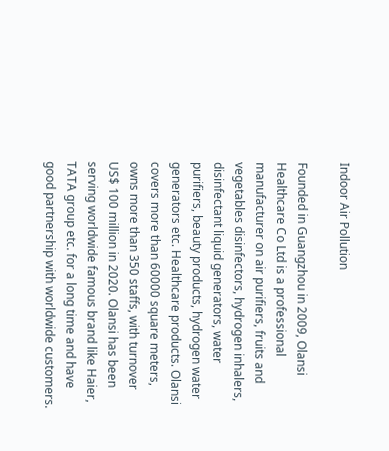Indoor Air Pollution

Founded in Guangzhou in 2009, Olansi Healthcare Co Ltd is a professional manufacturer on air purifiers, fruits and vegetables disinfectors, hydrogen inhalers, disinfectant liquid generators, water purifiers, beauty products, hydrogen water generators etc. Healthcare products. Olansi covers more than 60000 square meters, owns more than 350 staffs, with turnover US$ 100 million in 2020. Olansi has been serving worldwide famous brand like Haier, TATA group etc. for a long time and have good partnership with worldwide customers.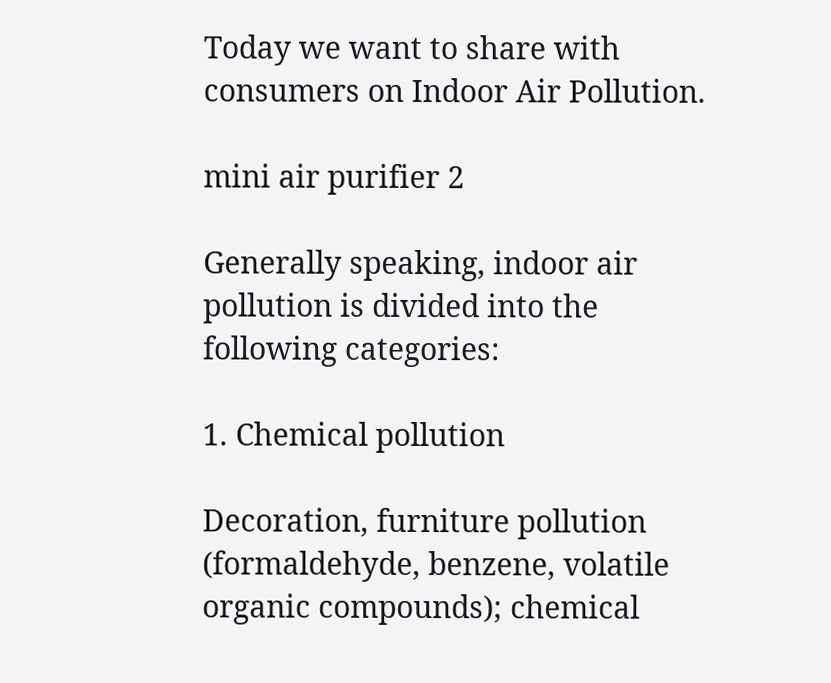Today we want to share with consumers on Indoor Air Pollution.

mini air purifier 2

Generally speaking, indoor air pollution is divided into the following categories:

1. Chemical pollution

Decoration, furniture pollution (formaldehyde, benzene, volatile organic compounds); chemical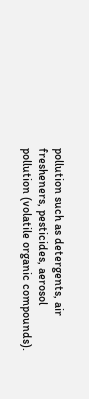pollution such as detergents, air fresheners, pesticides, aerosol pollution (volatile organic compounds).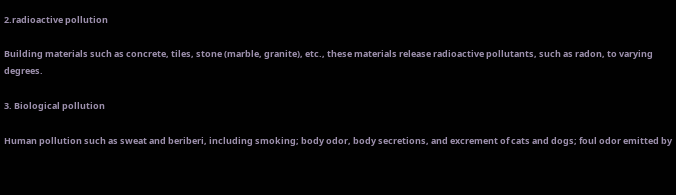2.radioactive pollution

Building materials such as concrete, tiles, stone (marble, granite), etc., these materials release radioactive pollutants, such as radon, to varying degrees.

3. Biological pollution

Human pollution such as sweat and beriberi, including smoking; body odor, body secretions, and excrement of cats and dogs; foul odor emitted by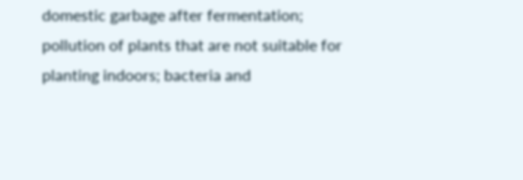domestic garbage after fermentation; pollution of plants that are not suitable for planting indoors; bacteria and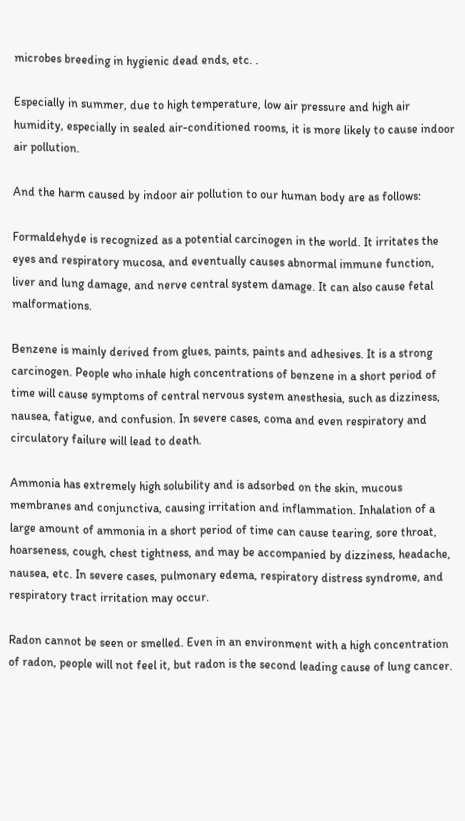microbes breeding in hygienic dead ends, etc. .

Especially in summer, due to high temperature, low air pressure and high air humidity, especially in sealed air-conditioned rooms, it is more likely to cause indoor air pollution.

And the harm caused by indoor air pollution to our human body are as follows:

Formaldehyde is recognized as a potential carcinogen in the world. It irritates the eyes and respiratory mucosa, and eventually causes abnormal immune function, liver and lung damage, and nerve central system damage. It can also cause fetal malformations.

Benzene is mainly derived from glues, paints, paints and adhesives. It is a strong carcinogen. People who inhale high concentrations of benzene in a short period of time will cause symptoms of central nervous system anesthesia, such as dizziness, nausea, fatigue, and confusion. In severe cases, coma and even respiratory and circulatory failure will lead to death.

Ammonia has extremely high solubility and is adsorbed on the skin, mucous membranes and conjunctiva, causing irritation and inflammation. Inhalation of a large amount of ammonia in a short period of time can cause tearing, sore throat, hoarseness, cough, chest tightness, and may be accompanied by dizziness, headache, nausea, etc. In severe cases, pulmonary edema, respiratory distress syndrome, and respiratory tract irritation may occur.

Radon cannot be seen or smelled. Even in an environment with a high concentration of radon, people will not feel it, but radon is the second leading cause of lung cancer.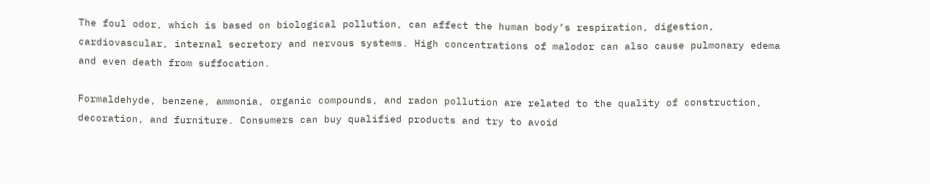The foul odor, which is based on biological pollution, can affect the human body’s respiration, digestion, cardiovascular, internal secretory and nervous systems. High concentrations of malodor can also cause pulmonary edema and even death from suffocation.

Formaldehyde, benzene, ammonia, organic compounds, and radon pollution are related to the quality of construction, decoration, and furniture. Consumers can buy qualified products and try to avoid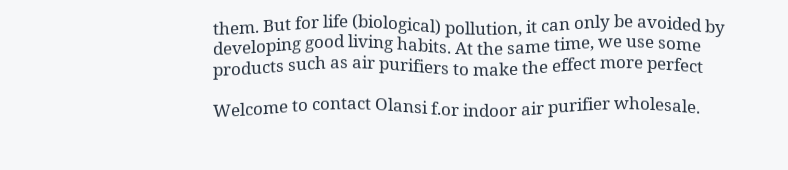them. But for life (biological) pollution, it can only be avoided by developing good living habits. At the same time, we use some products such as air purifiers to make the effect more perfect

Welcome to contact Olansi f.or indoor air purifier wholesale.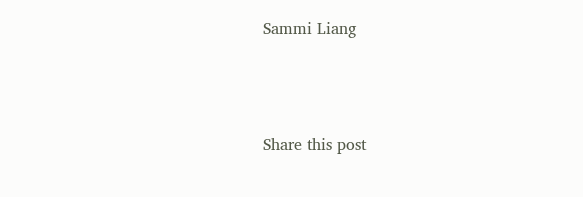Sammi Liang



Share this post